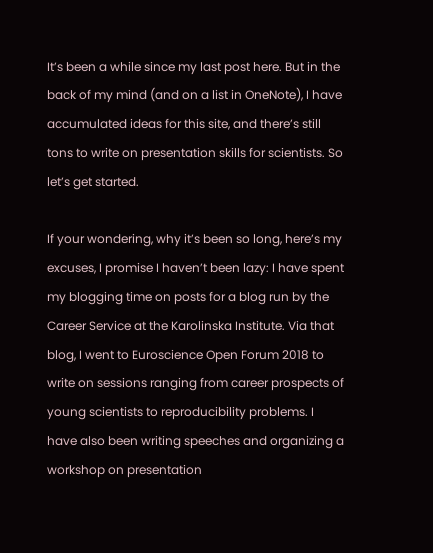It’s been a while since my last post here. But in the back of my mind (and on a list in OneNote), I have accumulated ideas for this site, and there’s still tons to write on presentation skills for scientists. So let’s get started.

If your wondering, why it’s been so long, here’s my excuses, I promise I haven’t been lazy: I have spent my blogging time on posts for a blog run by the Career Service at the Karolinska Institute. Via that blog, I went to Euroscience Open Forum 2018 to write on sessions ranging from career prospects of young scientists to reproducibility problems. I have also been writing speeches and organizing a workshop on presentation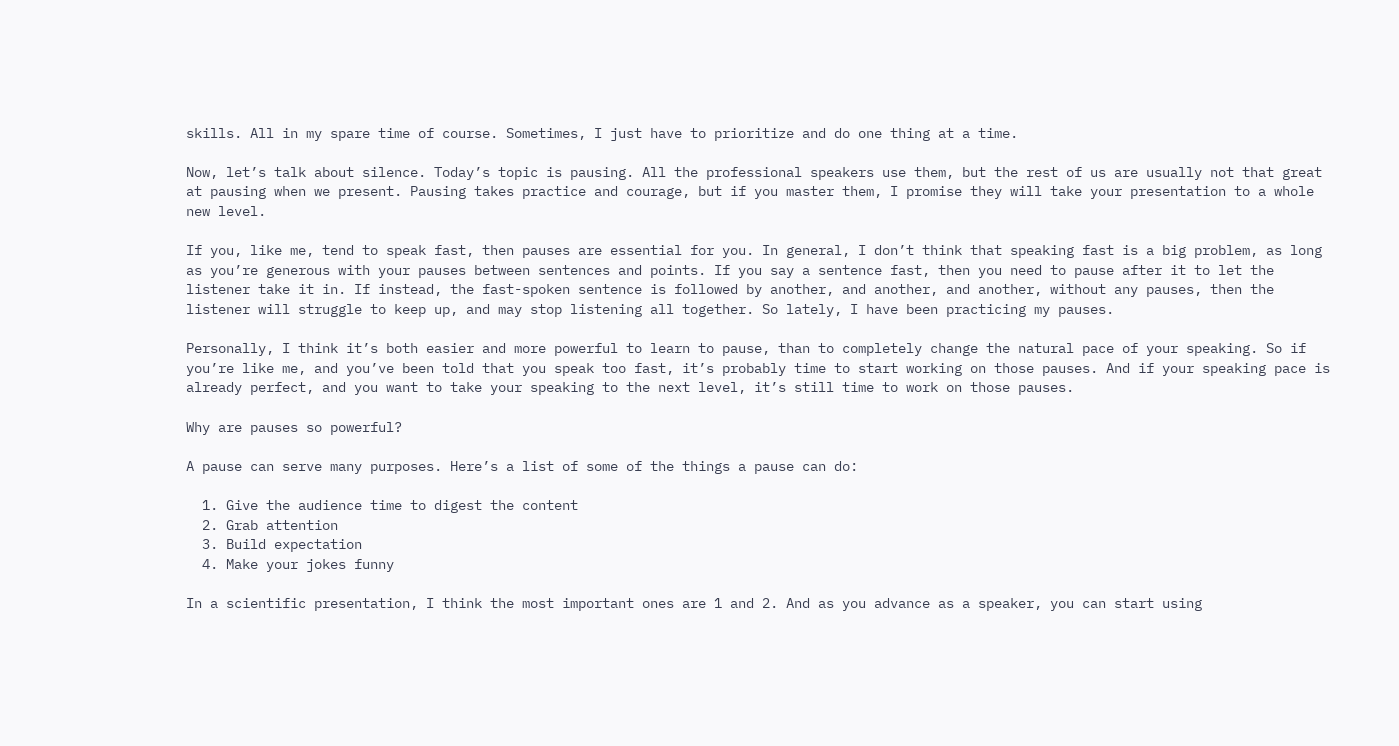skills. All in my spare time of course. Sometimes, I just have to prioritize and do one thing at a time.

Now, let’s talk about silence. Today’s topic is pausing. All the professional speakers use them, but the rest of us are usually not that great at pausing when we present. Pausing takes practice and courage, but if you master them, I promise they will take your presentation to a whole new level.

If you, like me, tend to speak fast, then pauses are essential for you. In general, I don’t think that speaking fast is a big problem, as long as you’re generous with your pauses between sentences and points. If you say a sentence fast, then you need to pause after it to let the listener take it in. If instead, the fast-spoken sentence is followed by another, and another, and another, without any pauses, then the listener will struggle to keep up, and may stop listening all together. So lately, I have been practicing my pauses.

Personally, I think it’s both easier and more powerful to learn to pause, than to completely change the natural pace of your speaking. So if you’re like me, and you’ve been told that you speak too fast, it’s probably time to start working on those pauses. And if your speaking pace is already perfect, and you want to take your speaking to the next level, it’s still time to work on those pauses.

Why are pauses so powerful?

A pause can serve many purposes. Here’s a list of some of the things a pause can do:

  1. Give the audience time to digest the content
  2. Grab attention
  3. Build expectation
  4. Make your jokes funny

In a scientific presentation, I think the most important ones are 1 and 2. And as you advance as a speaker, you can start using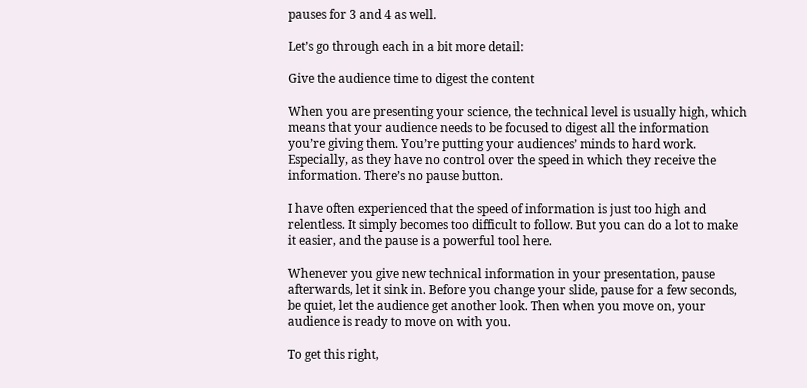pauses for 3 and 4 as well.

Let’s go through each in a bit more detail:

Give the audience time to digest the content

When you are presenting your science, the technical level is usually high, which means that your audience needs to be focused to digest all the information you’re giving them. You’re putting your audiences’ minds to hard work. Especially, as they have no control over the speed in which they receive the information. There’s no pause button.

I have often experienced that the speed of information is just too high and relentless. It simply becomes too difficult to follow. But you can do a lot to make it easier, and the pause is a powerful tool here.

Whenever you give new technical information in your presentation, pause afterwards, let it sink in. Before you change your slide, pause for a few seconds, be quiet, let the audience get another look. Then when you move on, your audience is ready to move on with you.

To get this right,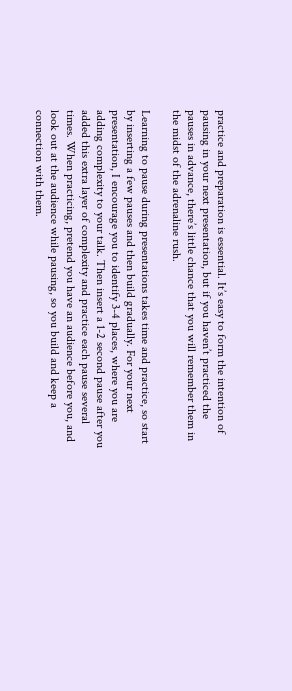practice and preparation is essential. It’s easy to form the intention of pausing in your next presentation, but if you haven’t practiced the pauses in advance, there’s little chance that you will remember them in the midst of the adrenaline rush.

Learning to pause during presentations takes time and practice, so start by inserting a few pauses and then build gradually. For your next presentation, I encourage you to identify 3-4 places, where you are adding complexity to your talk. Then insert a 1-2 second pause after you added this extra layer of complexity and practice each pause several times. When practicing, pretend you have an audience before you, and look out at the audience while pausing, so you build and keep a connection with them.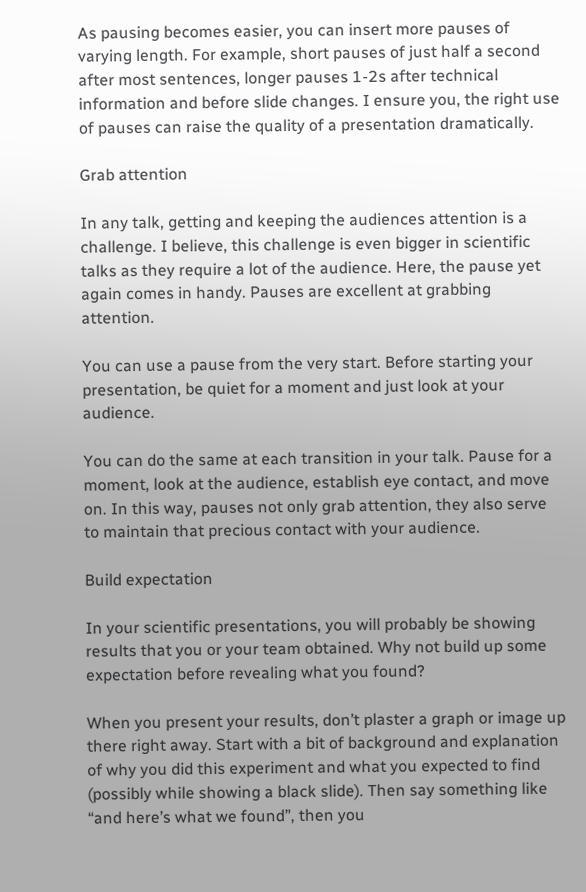As pausing becomes easier, you can insert more pauses of varying length. For example, short pauses of just half a second after most sentences, longer pauses 1-2s after technical information and before slide changes. I ensure you, the right use of pauses can raise the quality of a presentation dramatically.

Grab attention

In any talk, getting and keeping the audiences attention is a challenge. I believe, this challenge is even bigger in scientific talks as they require a lot of the audience. Here, the pause yet again comes in handy. Pauses are excellent at grabbing attention.

You can use a pause from the very start. Before starting your presentation, be quiet for a moment and just look at your audience.

You can do the same at each transition in your talk. Pause for a moment, look at the audience, establish eye contact, and move on. In this way, pauses not only grab attention, they also serve to maintain that precious contact with your audience.

Build expectation

In your scientific presentations, you will probably be showing results that you or your team obtained. Why not build up some expectation before revealing what you found?

When you present your results, don’t plaster a graph or image up there right away. Start with a bit of background and explanation of why you did this experiment and what you expected to find (possibly while showing a black slide). Then say something like “and here’s what we found”, then you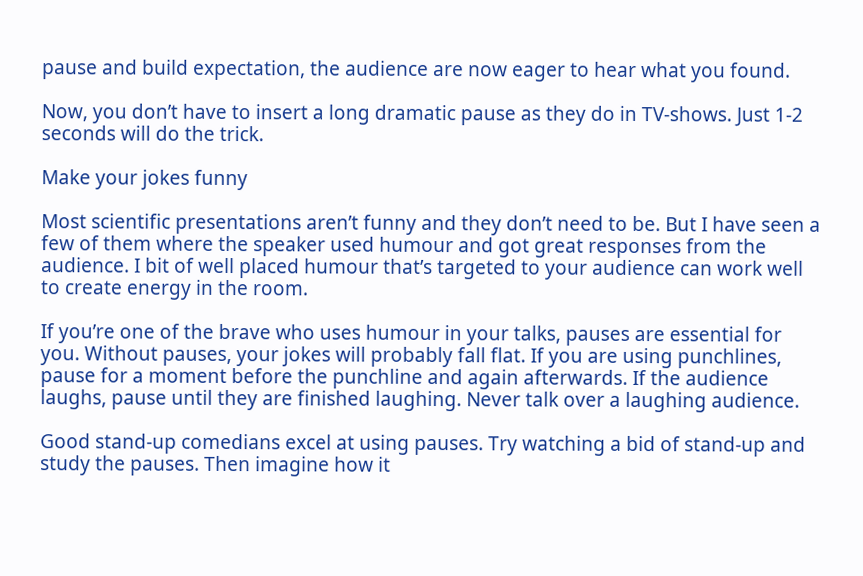pause and build expectation, the audience are now eager to hear what you found.

Now, you don’t have to insert a long dramatic pause as they do in TV-shows. Just 1-2 seconds will do the trick.

Make your jokes funny

Most scientific presentations aren’t funny and they don’t need to be. But I have seen a few of them where the speaker used humour and got great responses from the audience. I bit of well placed humour that’s targeted to your audience can work well to create energy in the room.

If you’re one of the brave who uses humour in your talks, pauses are essential for you. Without pauses, your jokes will probably fall flat. If you are using punchlines, pause for a moment before the punchline and again afterwards. If the audience laughs, pause until they are finished laughing. Never talk over a laughing audience.

Good stand-up comedians excel at using pauses. Try watching a bid of stand-up and study the pauses. Then imagine how it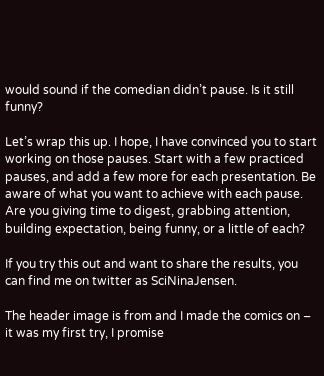would sound if the comedian didn’t pause. Is it still funny?

Let’s wrap this up. I hope, I have convinced you to start working on those pauses. Start with a few practiced pauses, and add a few more for each presentation. Be aware of what you want to achieve with each pause. Are you giving time to digest, grabbing attention, building expectation, being funny, or a little of each?

If you try this out and want to share the results, you can find me on twitter as SciNinaJensen.

The header image is from and I made the comics on – it was my first try, I promise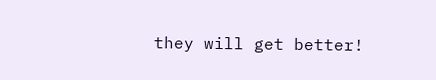they will get better!